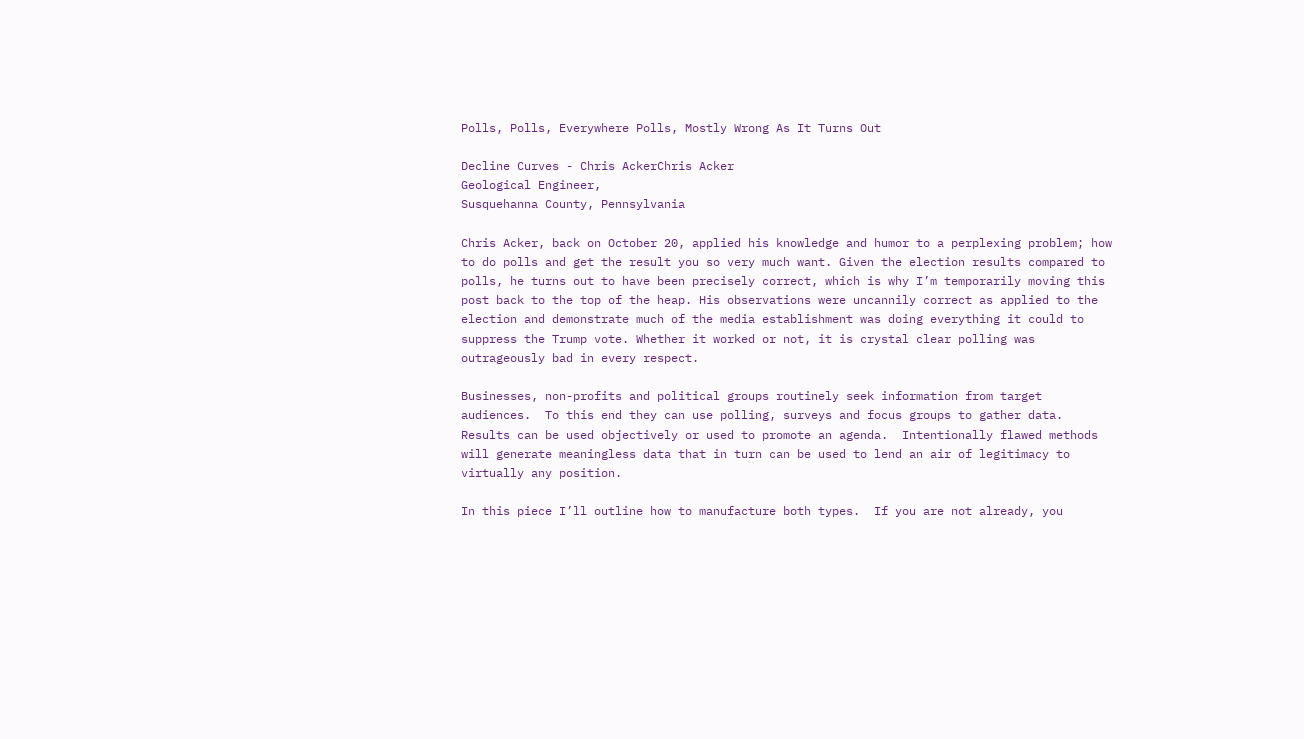Polls, Polls, Everywhere Polls, Mostly Wrong As It Turns Out

Decline Curves - Chris AckerChris Acker
Geological Engineer,
Susquehanna County, Pennsylvania

Chris Acker, back on October 20, applied his knowledge and humor to a perplexing problem; how to do polls and get the result you so very much want. Given the election results compared to polls, he turns out to have been precisely correct, which is why I’m temporarily moving this post back to the top of the heap. His observations were uncannily correct as applied to the election and demonstrate much of the media establishment was doing everything it could to suppress the Trump vote. Whether it worked or not, it is crystal clear polling was outrageously bad in every respect.

Businesses, non-profits and political groups routinely seek information from target audiences.  To this end they can use polling, surveys and focus groups to gather data.  Results can be used objectively or used to promote an agenda.  Intentionally flawed methods will generate meaningless data that in turn can be used to lend an air of legitimacy to virtually any position.

In this piece I’ll outline how to manufacture both types.  If you are not already, you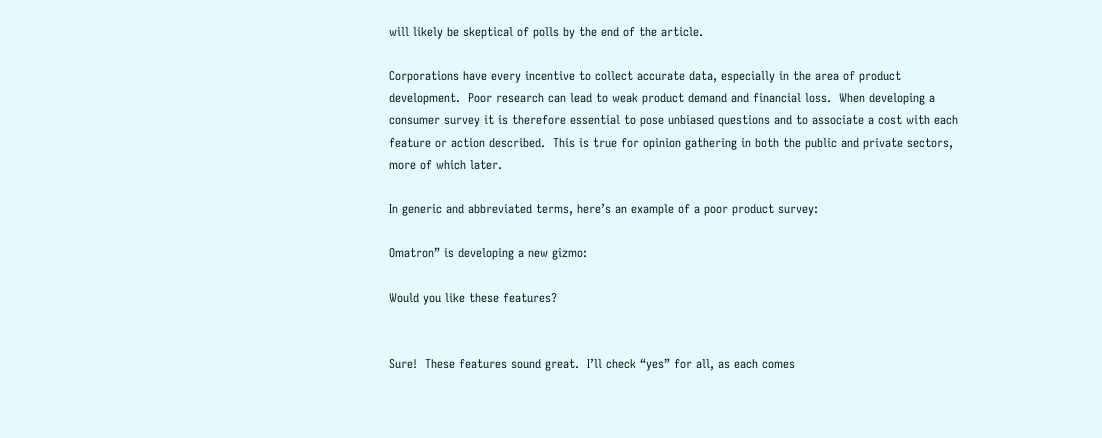will likely be skeptical of polls by the end of the article.

Corporations have every incentive to collect accurate data, especially in the area of product development.  Poor research can lead to weak product demand and financial loss.  When developing a consumer survey it is therefore essential to pose unbiased questions and to associate a cost with each feature or action described.  This is true for opinion gathering in both the public and private sectors, more of which later.

In generic and abbreviated terms, here’s an example of a poor product survey:

Omatron” is developing a new gizmo:

Would you like these features?


Sure!  These features sound great.  I’ll check “yes” for all, as each comes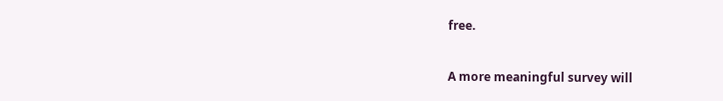free.

A more meaningful survey will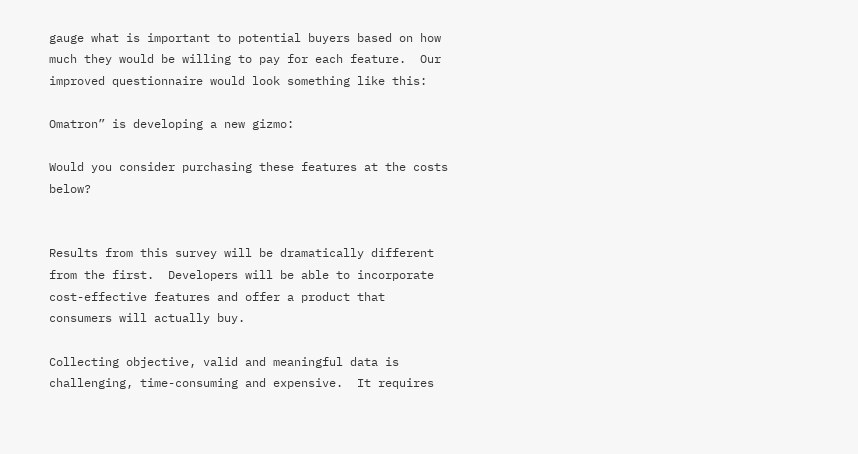gauge what is important to potential buyers based on how much they would be willing to pay for each feature.  Our improved questionnaire would look something like this:

Omatron” is developing a new gizmo:

Would you consider purchasing these features at the costs below?


Results from this survey will be dramatically different from the first.  Developers will be able to incorporate cost-effective features and offer a product that consumers will actually buy.

Collecting objective, valid and meaningful data is challenging, time-consuming and expensive.  It requires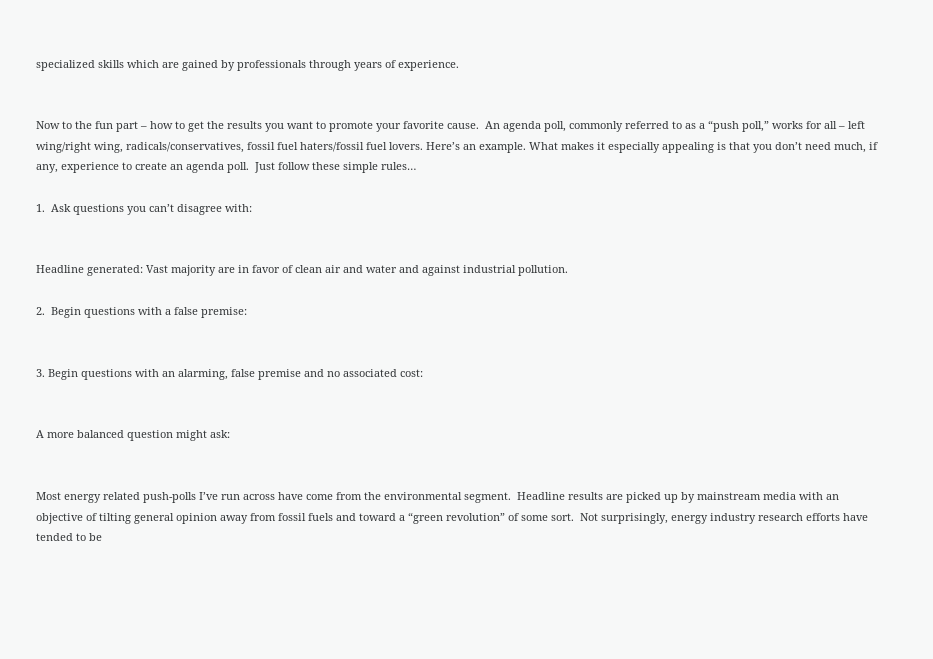specialized skills which are gained by professionals through years of experience.


Now to the fun part – how to get the results you want to promote your favorite cause.  An agenda poll, commonly referred to as a “push poll,” works for all – left wing/right wing, radicals/conservatives, fossil fuel haters/fossil fuel lovers. Here’s an example. What makes it especially appealing is that you don’t need much, if any, experience to create an agenda poll.  Just follow these simple rules…

1.  Ask questions you can’t disagree with:


Headline generated: Vast majority are in favor of clean air and water and against industrial pollution.

2.  Begin questions with a false premise:


3. Begin questions with an alarming, false premise and no associated cost:


A more balanced question might ask:


Most energy related push-polls I’ve run across have come from the environmental segment.  Headline results are picked up by mainstream media with an objective of tilting general opinion away from fossil fuels and toward a “green revolution” of some sort.  Not surprisingly, energy industry research efforts have tended to be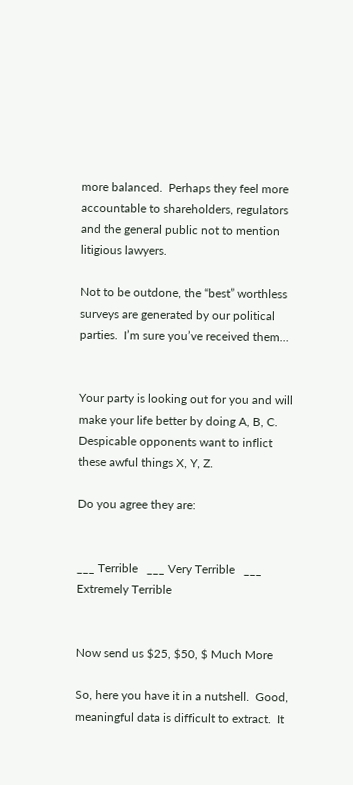more balanced.  Perhaps they feel more accountable to shareholders, regulators and the general public not to mention litigious lawyers.

Not to be outdone, the “best” worthless surveys are generated by our political parties.  I’m sure you’ve received them…


Your party is looking out for you and will make your life better by doing A, B, C.  Despicable opponents want to inflict these awful things X, Y, Z.

Do you agree they are:


___ Terrible   ___ Very Terrible   ___ Extremely Terrible


Now send us $25, $50, $ Much More

So, here you have it in a nutshell.  Good, meaningful data is difficult to extract.  It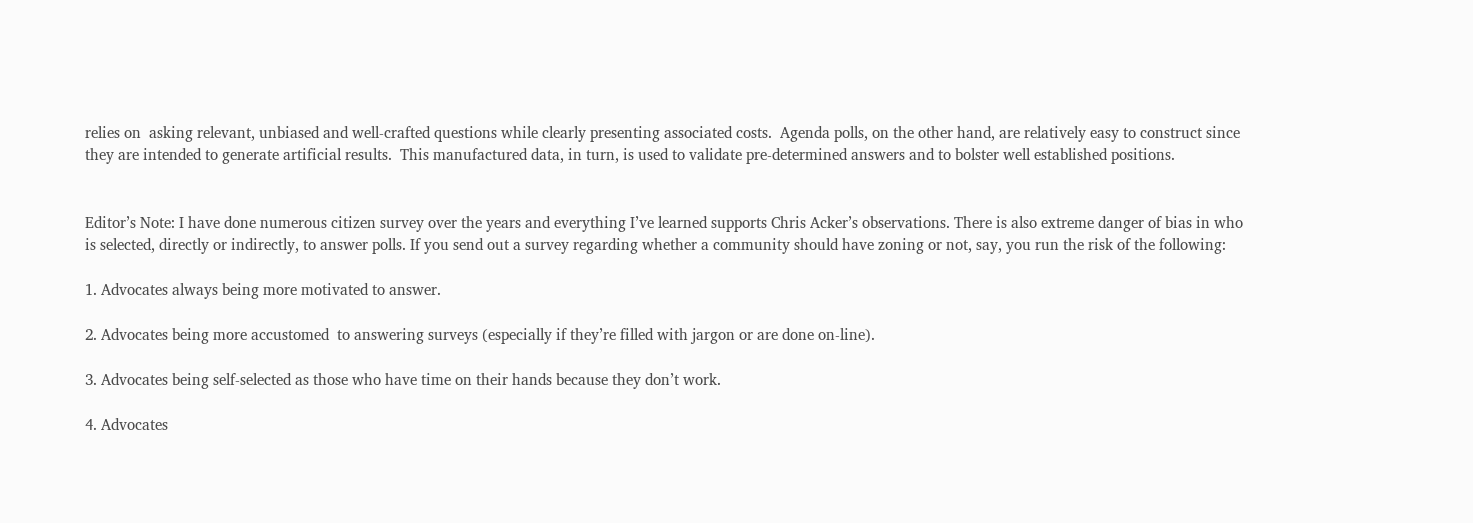relies on  asking relevant, unbiased and well-crafted questions while clearly presenting associated costs.  Agenda polls, on the other hand, are relatively easy to construct since they are intended to generate artificial results.  This manufactured data, in turn, is used to validate pre-determined answers and to bolster well established positions.


Editor’s Note: I have done numerous citizen survey over the years and everything I’ve learned supports Chris Acker’s observations. There is also extreme danger of bias in who is selected, directly or indirectly, to answer polls. If you send out a survey regarding whether a community should have zoning or not, say, you run the risk of the following:

1. Advocates always being more motivated to answer.

2. Advocates being more accustomed  to answering surveys (especially if they’re filled with jargon or are done on-line).

3. Advocates being self-selected as those who have time on their hands because they don’t work.

4. Advocates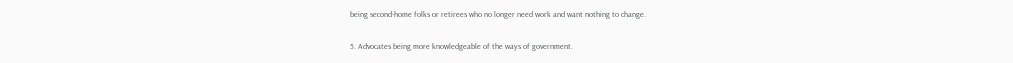being second-home folks or retirees who no longer need work and want nothing to change.

5. Advocates being more knowledgeable of the ways of government.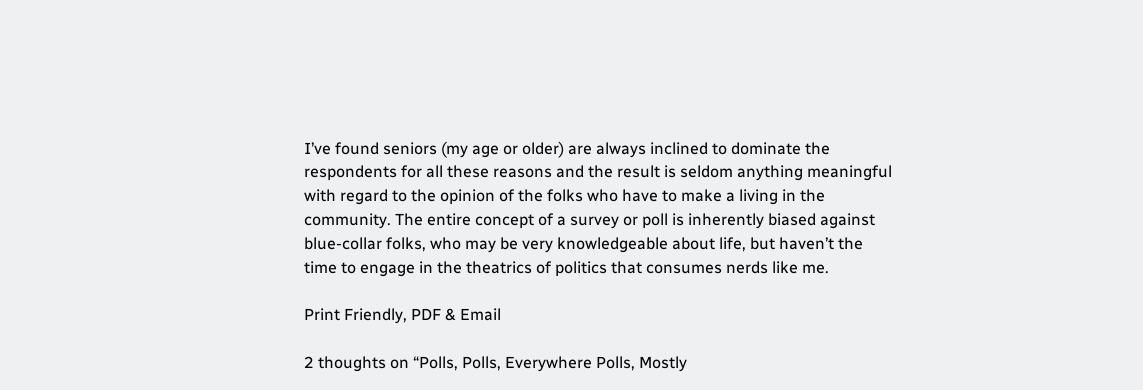I’ve found seniors (my age or older) are always inclined to dominate the respondents for all these reasons and the result is seldom anything meaningful with regard to the opinion of the folks who have to make a living in the community. The entire concept of a survey or poll is inherently biased against blue-collar folks, who may be very knowledgeable about life, but haven’t the time to engage in the theatrics of politics that consumes nerds like me.

Print Friendly, PDF & Email

2 thoughts on “Polls, Polls, Everywhere Polls, Mostly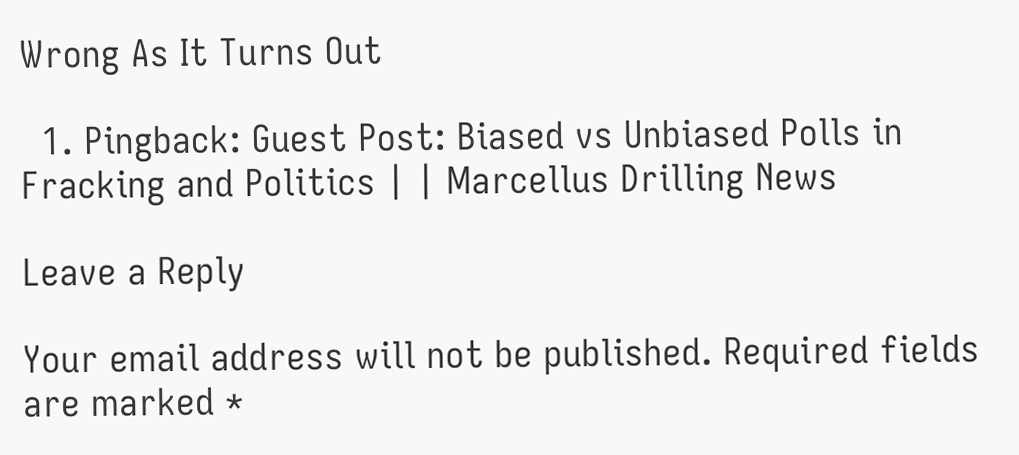Wrong As It Turns Out

  1. Pingback: Guest Post: Biased vs Unbiased Polls in Fracking and Politics | | Marcellus Drilling News

Leave a Reply

Your email address will not be published. Required fields are marked *